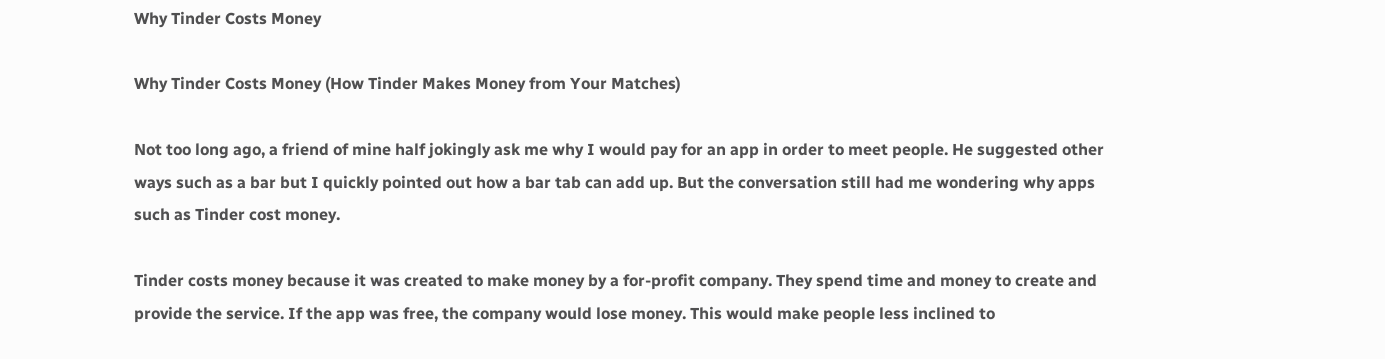Why Tinder Costs Money

Why Tinder Costs Money (How Tinder Makes Money from Your Matches)

Not too long ago, a friend of mine half jokingly ask me why I would pay for an app in order to meet people. He suggested other ways such as a bar but I quickly pointed out how a bar tab can add up. But the conversation still had me wondering why apps such as Tinder cost money.

Tinder costs money because it was created to make money by a for-profit company. They spend time and money to create and provide the service. If the app was free, the company would lose money. This would make people less inclined to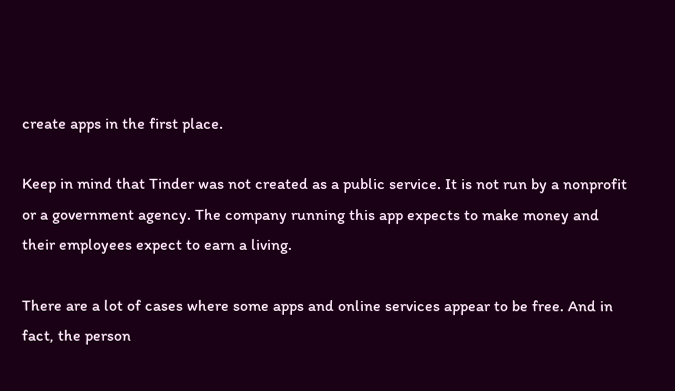create apps in the first place.

Keep in mind that Tinder was not created as a public service. It is not run by a nonprofit or a government agency. The company running this app expects to make money and their employees expect to earn a living.

There are a lot of cases where some apps and online services appear to be free. And in fact, the person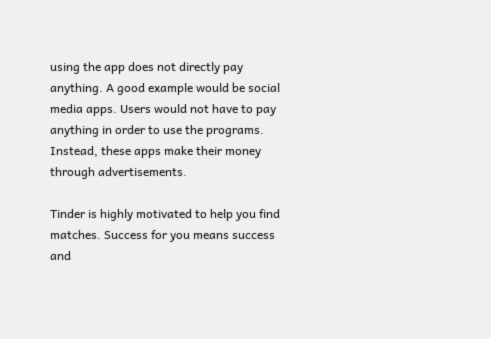using the app does not directly pay anything. A good example would be social media apps. Users would not have to pay anything in order to use the programs. Instead, these apps make their money through advertisements.

Tinder is highly motivated to help you find matches. Success for you means success and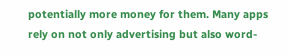potentially more money for them. Many apps rely on not only advertising but also word-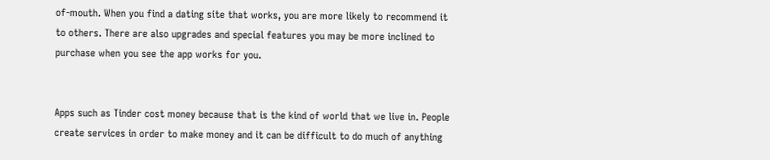of-mouth. When you find a dating site that works, you are more likely to recommend it to others. There are also upgrades and special features you may be more inclined to purchase when you see the app works for you.


Apps such as Tinder cost money because that is the kind of world that we live in. People create services in order to make money and it can be difficult to do much of anything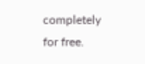completely for free.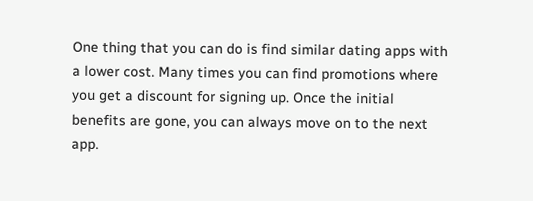One thing that you can do is find similar dating apps with a lower cost. Many times you can find promotions where you get a discount for signing up. Once the initial benefits are gone, you can always move on to the next app.